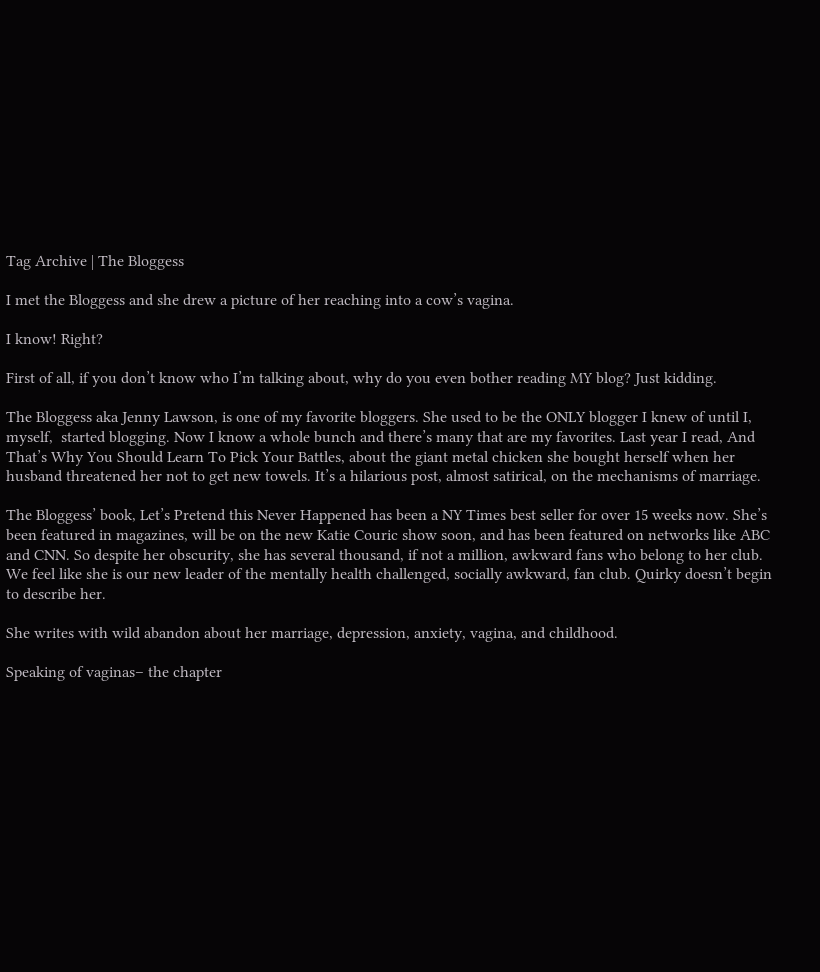Tag Archive | The Bloggess

I met the Bloggess and she drew a picture of her reaching into a cow’s vagina.

I know! Right?

First of all, if you don’t know who I’m talking about, why do you even bother reading MY blog? Just kidding.

The Bloggess aka Jenny Lawson, is one of my favorite bloggers. She used to be the ONLY blogger I knew of until I, myself,  started blogging. Now I know a whole bunch and there’s many that are my favorites. Last year I read, And That’s Why You Should Learn To Pick Your Battles, about the giant metal chicken she bought herself when her husband threatened her not to get new towels. It’s a hilarious post, almost satirical, on the mechanisms of marriage.

The Bloggess’ book, Let’s Pretend this Never Happened has been a NY Times best seller for over 15 weeks now. She’s been featured in magazines, will be on the new Katie Couric show soon, and has been featured on networks like ABC and CNN. So despite her obscurity, she has several thousand, if not a million, awkward fans who belong to her club. We feel like she is our new leader of the mentally health challenged, socially awkward, fan club. Quirky doesn’t begin to describe her.

She writes with wild abandon about her marriage, depression, anxiety, vagina, and childhood.

Speaking of vaginas– the chapter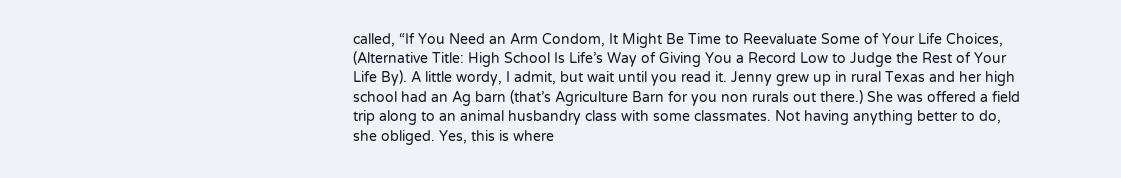called, “If You Need an Arm Condom, It Might Be Time to Reevaluate Some of Your Life Choices, (Alternative Title: High School Is Life’s Way of Giving You a Record Low to Judge the Rest of Your Life By). A little wordy, I admit, but wait until you read it. Jenny grew up in rural Texas and her high school had an Ag barn (that’s Agriculture Barn for you non rurals out there.) She was offered a field trip along to an animal husbandry class with some classmates. Not having anything better to do, she obliged. Yes, this is where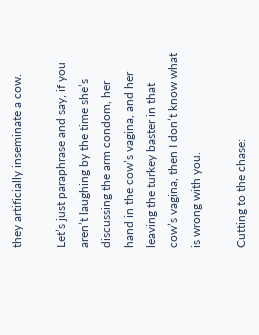they artificially inseminate a cow.

Let’s just paraphrase and say, if you aren’t laughing by the time she’s discussing the arm condom, her hand in the cow’s vagina, and her leaving the turkey baster in that cow’s vagina, then I don’t know what is wrong with you.

Cutting to the chase: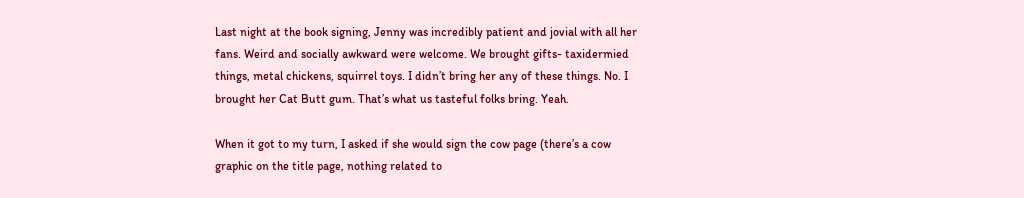Last night at the book signing, Jenny was incredibly patient and jovial with all her fans. Weird and socially awkward were welcome. We brought gifts- taxidermied things, metal chickens, squirrel toys. I didn’t bring her any of these things. No. I brought her Cat Butt gum. That’s what us tasteful folks bring. Yeah.

When it got to my turn, I asked if she would sign the cow page (there’s a cow graphic on the title page, nothing related to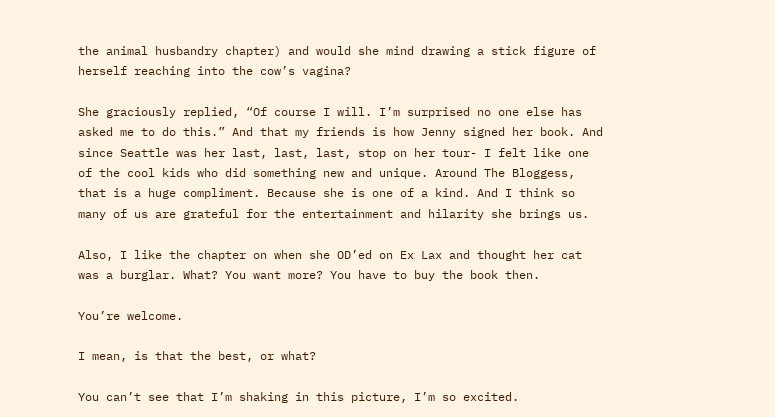the animal husbandry chapter) and would she mind drawing a stick figure of herself reaching into the cow’s vagina?

She graciously replied, “Of course I will. I’m surprised no one else has asked me to do this.” And that my friends is how Jenny signed her book. And since Seattle was her last, last, last, stop on her tour- I felt like one of the cool kids who did something new and unique. Around The Bloggess, that is a huge compliment. Because she is one of a kind. And I think so many of us are grateful for the entertainment and hilarity she brings us.

Also, I like the chapter on when she OD’ed on Ex Lax and thought her cat was a burglar. What? You want more? You have to buy the book then.

You’re welcome.

I mean, is that the best, or what?

You can’t see that I’m shaking in this picture, I’m so excited.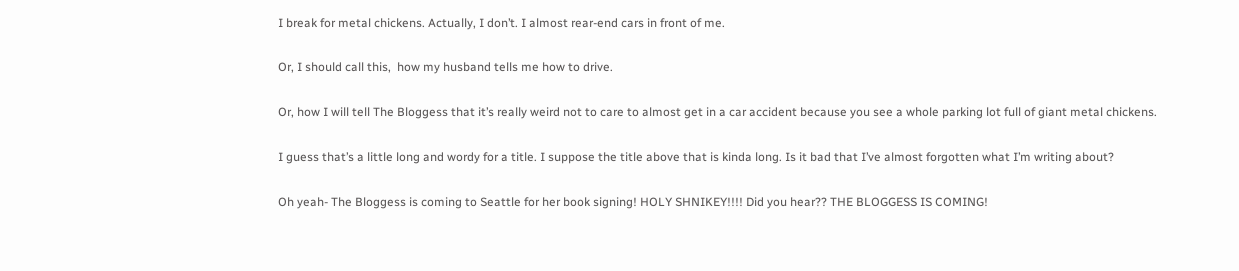I break for metal chickens. Actually, I don’t. I almost rear-end cars in front of me.

Or, I should call this,  how my husband tells me how to drive.

Or, how I will tell The Bloggess that it’s really weird not to care to almost get in a car accident because you see a whole parking lot full of giant metal chickens.

I guess that’s a little long and wordy for a title. I suppose the title above that is kinda long. Is it bad that I’ve almost forgotten what I’m writing about?

Oh yeah- The Bloggess is coming to Seattle for her book signing! HOLY SHNIKEY!!!! Did you hear?? THE BLOGGESS IS COMING!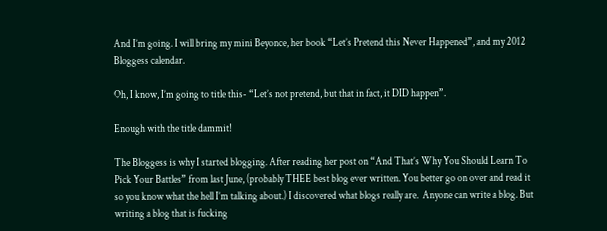And I’m going. I will bring my mini Beyonce, her book “Let’s Pretend this Never Happened”, and my 2012 Bloggess calendar.

Oh, I know, I’m going to title this- “Let’s not pretend, but that in fact, it DID happen”.

Enough with the title dammit!

The Bloggess is why I started blogging. After reading her post on “And That’s Why You Should Learn To Pick Your Battles” from last June, (probably THEE best blog ever written. You better go on over and read it so you know what the hell I’m talking about.) I discovered what blogs really are.  Anyone can write a blog. But writing a blog that is fucking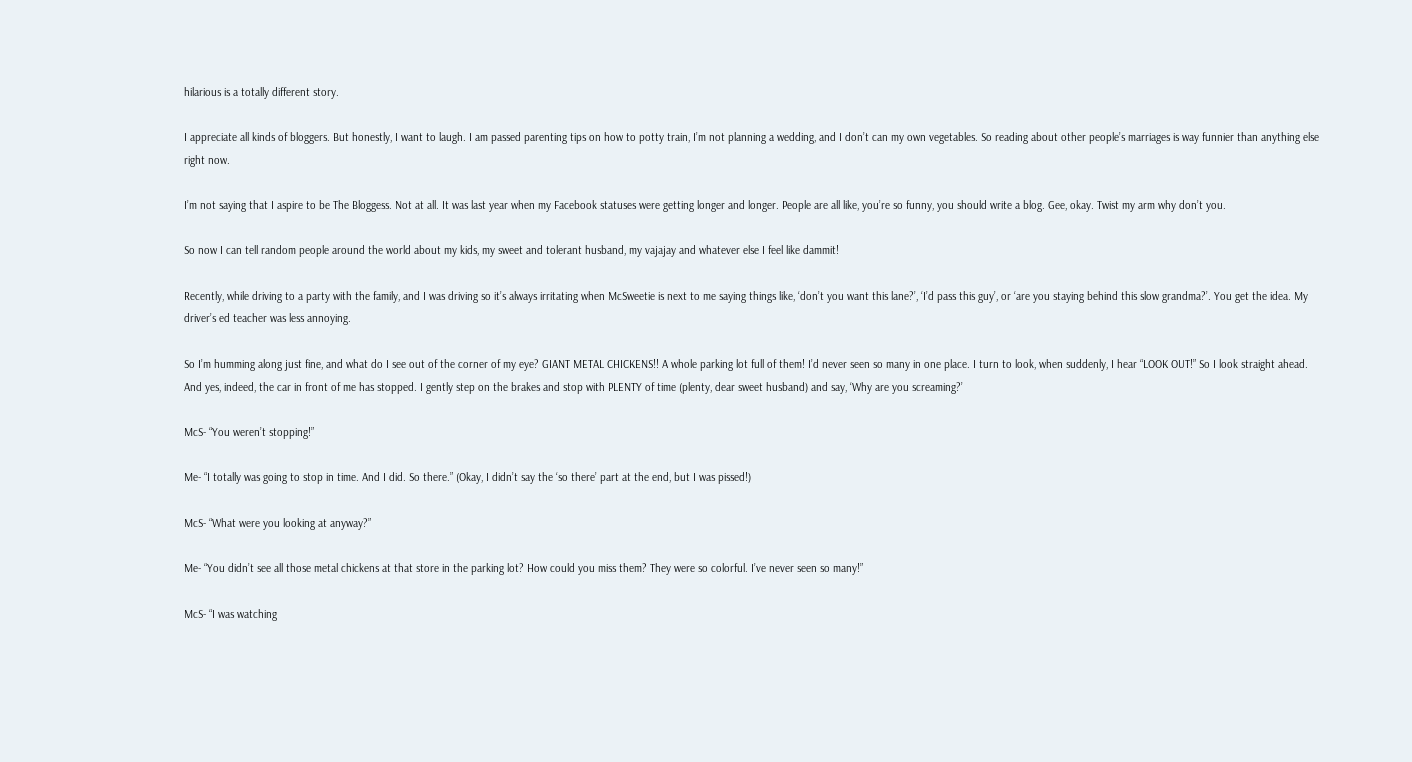hilarious is a totally different story.

I appreciate all kinds of bloggers. But honestly, I want to laugh. I am passed parenting tips on how to potty train, I’m not planning a wedding, and I don’t can my own vegetables. So reading about other people’s marriages is way funnier than anything else right now.

I’m not saying that I aspire to be The Bloggess. Not at all. It was last year when my Facebook statuses were getting longer and longer. People are all like, you’re so funny, you should write a blog. Gee, okay. Twist my arm why don’t you.

So now I can tell random people around the world about my kids, my sweet and tolerant husband, my vajajay and whatever else I feel like dammit!

Recently, while driving to a party with the family, and I was driving so it’s always irritating when McSweetie is next to me saying things like, ‘don’t you want this lane?’, ‘I’d pass this guy’, or ‘are you staying behind this slow grandma?’. You get the idea. My driver’s ed teacher was less annoying.

So I’m humming along just fine, and what do I see out of the corner of my eye? GIANT METAL CHICKENS!! A whole parking lot full of them! I’d never seen so many in one place. I turn to look, when suddenly, I hear “LOOK OUT!” So I look straight ahead. And yes, indeed, the car in front of me has stopped. I gently step on the brakes and stop with PLENTY of time (plenty, dear sweet husband) and say, ‘Why are you screaming?’

McS- “You weren’t stopping!”

Me- “I totally was going to stop in time. And I did. So there.” (Okay, I didn’t say the ‘so there’ part at the end, but I was pissed!)

McS- “What were you looking at anyway?”

Me- “You didn’t see all those metal chickens at that store in the parking lot? How could you miss them? They were so colorful. I’ve never seen so many!”

McS- “I was watching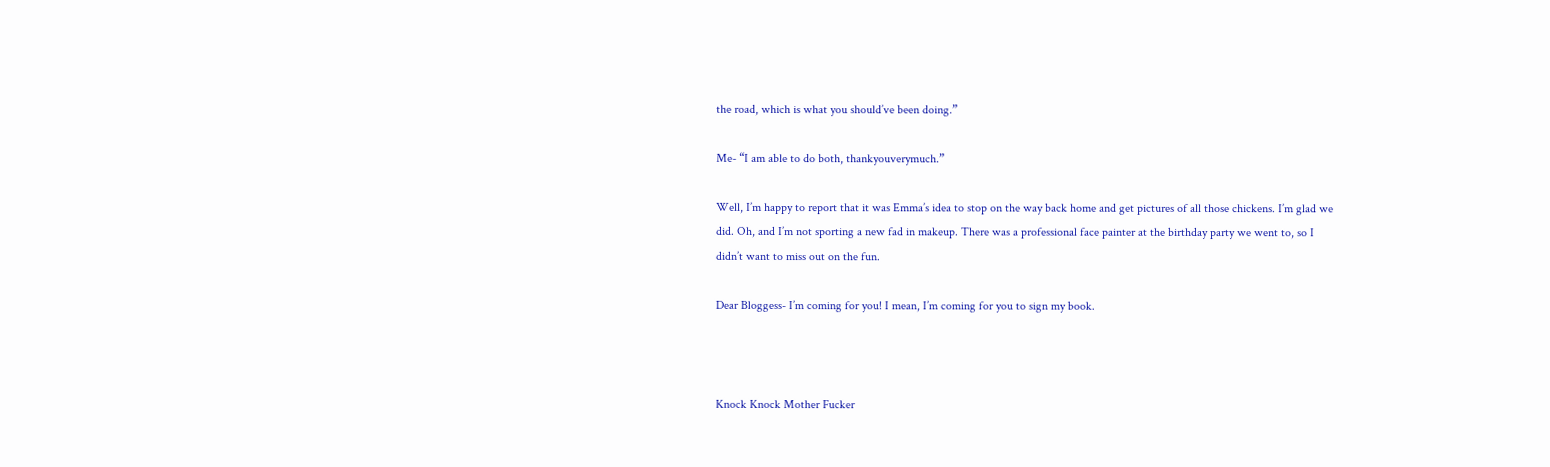the road, which is what you should’ve been doing.”

Me- “I am able to do both, thankyouverymuch.”

Well, I’m happy to report that it was Emma’s idea to stop on the way back home and get pictures of all those chickens. I’m glad we did. Oh, and I’m not sporting a new fad in makeup. There was a professional face painter at the birthday party we went to, so I didn’t want to miss out on the fun.

Dear Bloggess- I’m coming for you! I mean, I’m coming for you to sign my book.



Knock Knock Mother Fucker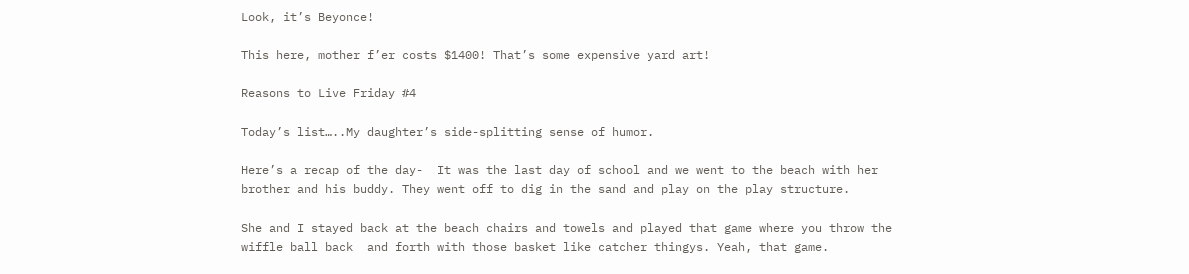Look, it’s Beyonce!

This here, mother f’er costs $1400! That’s some expensive yard art!

Reasons to Live Friday #4

Today’s list…..My daughter’s side-splitting sense of humor.

Here’s a recap of the day-  It was the last day of school and we went to the beach with her brother and his buddy. They went off to dig in the sand and play on the play structure.

She and I stayed back at the beach chairs and towels and played that game where you throw the wiffle ball back  and forth with those basket like catcher thingys. Yeah, that game.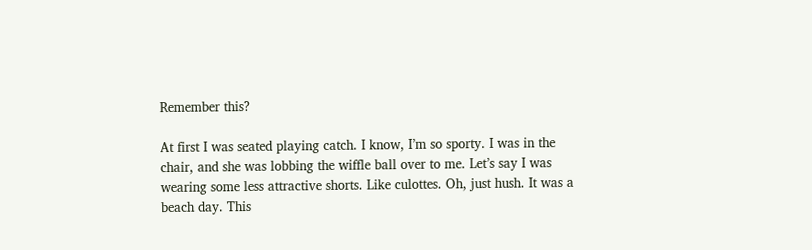Remember this?

At first I was seated playing catch. I know, I’m so sporty. I was in the chair, and she was lobbing the wiffle ball over to me. Let’s say I was wearing some less attractive shorts. Like culottes. Oh, just hush. It was a beach day. This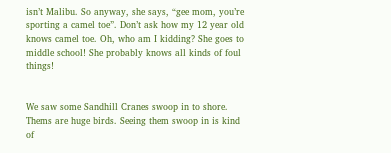isn’t Malibu. So anyway, she says, “gee mom, you’re sporting a camel toe”. Don’t ask how my 12 year old knows camel toe. Oh, who am I kidding? She goes to middle school! She probably knows all kinds of foul things!


We saw some Sandhill Cranes swoop in to shore. Thems are huge birds. Seeing them swoop in is kind of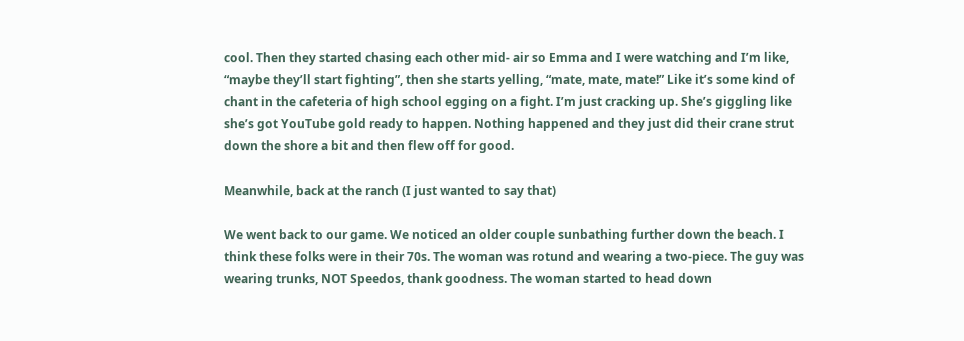cool. Then they started chasing each other mid- air so Emma and I were watching and I’m like, “maybe they’ll start fighting”, then she starts yelling, “mate, mate, mate!” Like it’s some kind of chant in the cafeteria of high school egging on a fight. I’m just cracking up. She’s giggling like she’s got YouTube gold ready to happen. Nothing happened and they just did their crane strut down the shore a bit and then flew off for good.

Meanwhile, back at the ranch (I just wanted to say that)

We went back to our game. We noticed an older couple sunbathing further down the beach. I think these folks were in their 70s. The woman was rotund and wearing a two-piece. The guy was wearing trunks, NOT Speedos, thank goodness. The woman started to head down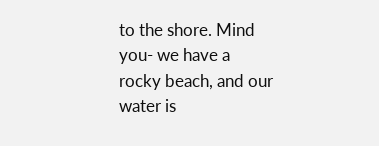to the shore. Mind you- we have a rocky beach, and our water is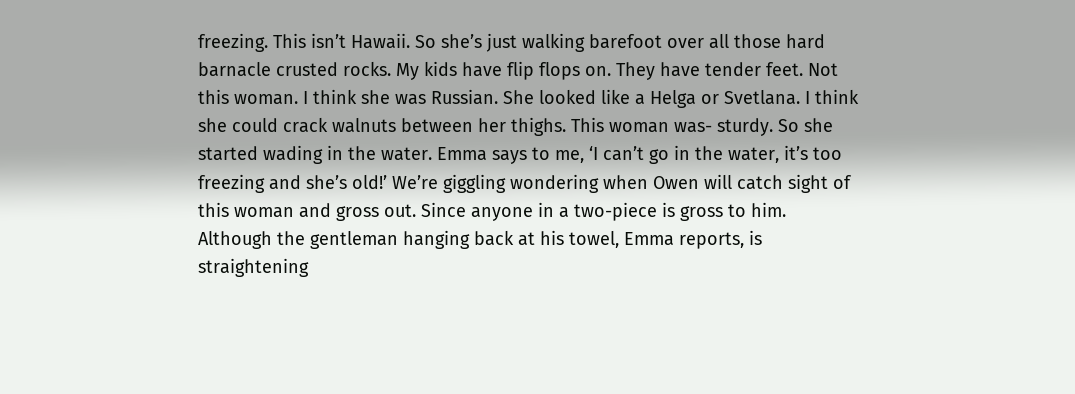freezing. This isn’t Hawaii. So she’s just walking barefoot over all those hard barnacle crusted rocks. My kids have flip flops on. They have tender feet. Not this woman. I think she was Russian. She looked like a Helga or Svetlana. I think she could crack walnuts between her thighs. This woman was- sturdy. So she started wading in the water. Emma says to me, ‘I can’t go in the water, it’s too freezing and she’s old!’ We’re giggling wondering when Owen will catch sight of this woman and gross out. Since anyone in a two-piece is gross to him. Although the gentleman hanging back at his towel, Emma reports, is straightening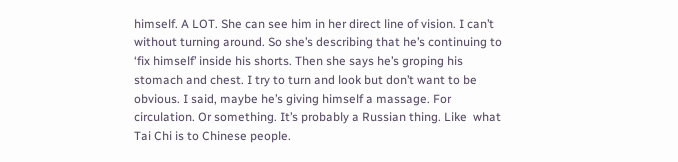himself. A LOT. She can see him in her direct line of vision. I can’t without turning around. So she’s describing that he’s continuing to ‘fix himself’ inside his shorts. Then she says he’s groping his stomach and chest. I try to turn and look but don’t want to be obvious. I said, maybe he’s giving himself a massage. For circulation. Or something. It’s probably a Russian thing. Like  what Tai Chi is to Chinese people.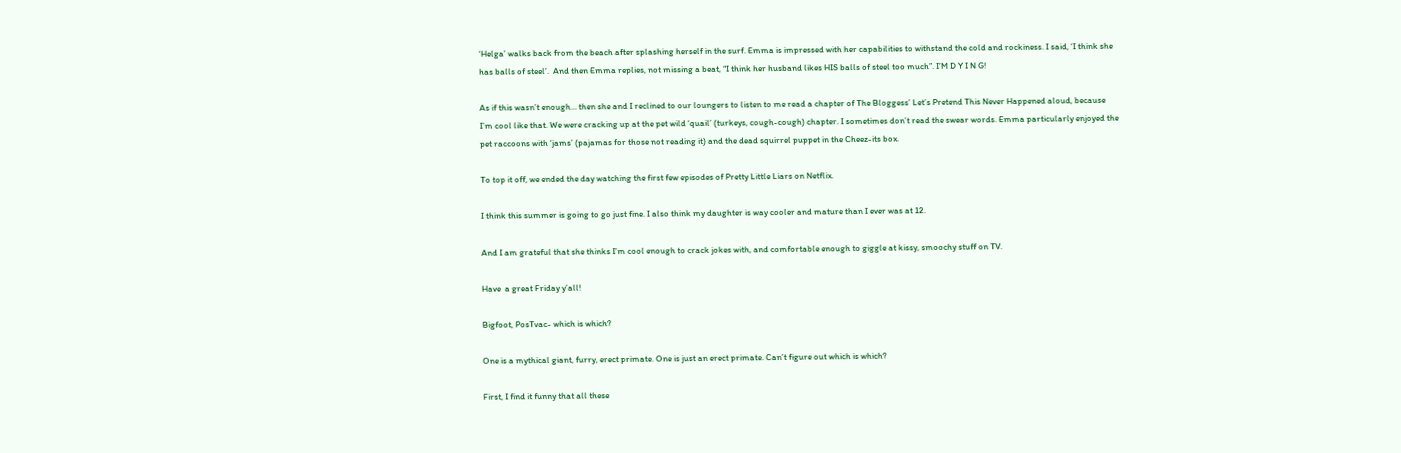‘Helga’ walks back from the beach after splashing herself in the surf. Emma is impressed with her capabilities to withstand the cold and rockiness. I said, ‘I think she has balls of steel’.  And then Emma replies, not missing a beat, “I think her husband likes HIS balls of steel too much”. I’M D Y I N G!

As if this wasn’t enough… then she and I reclined to our loungers to listen to me read a chapter of The Bloggess’ Let’s Pretend This Never Happened aloud, because I’m cool like that. We were cracking up at the pet wild ‘quail’ (turkeys, cough-cough) chapter. I sometimes don’t read the swear words. Emma particularly enjoyed the pet raccoons with ‘jams’ (pajamas for those not reading it) and the dead squirrel puppet in the Cheez-its box.

To top it off, we ended the day watching the first few episodes of Pretty Little Liars on Netflix.

I think this summer is going to go just fine. I also think my daughter is way cooler and mature than I ever was at 12.

And I am grateful that she thinks I’m cool enough to crack jokes with, and comfortable enough to giggle at kissy, smoochy stuff on TV.

Have  a great Friday y’all!

Bigfoot, PosTvac- which is which?

One is a mythical giant, furry, erect primate. One is just an erect primate. Can’t figure out which is which?

First, I find it funny that all these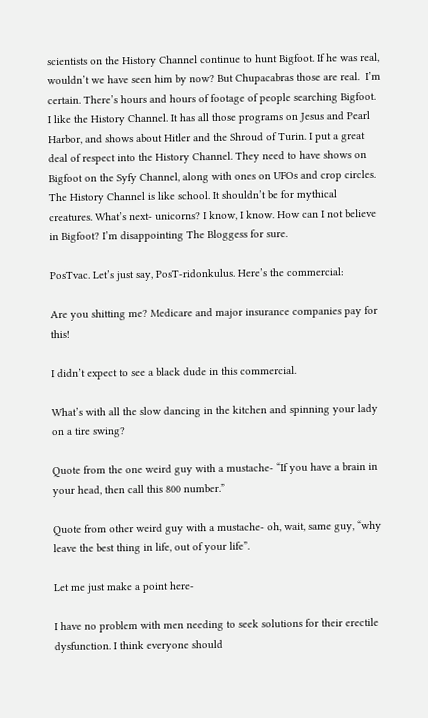scientists on the History Channel continue to hunt Bigfoot. If he was real, wouldn’t we have seen him by now? But Chupacabras those are real.  I’m certain. There’s hours and hours of footage of people searching Bigfoot. I like the History Channel. It has all those programs on Jesus and Pearl Harbor, and shows about Hitler and the Shroud of Turin. I put a great deal of respect into the History Channel. They need to have shows on Bigfoot on the Syfy Channel, along with ones on UFOs and crop circles. The History Channel is like school. It shouldn’t be for mythical creatures. What’s next- unicorns? I know, I know. How can I not believe in Bigfoot? I’m disappointing The Bloggess for sure.

PosTvac. Let’s just say, PosT-ridonkulus. Here’s the commercial:

Are you shitting me? Medicare and major insurance companies pay for this!

I didn’t expect to see a black dude in this commercial.

What’s with all the slow dancing in the kitchen and spinning your lady on a tire swing?

Quote from the one weird guy with a mustache- “If you have a brain in your head, then call this 800 number.”

Quote from other weird guy with a mustache- oh, wait, same guy, “why leave the best thing in life, out of your life”.

Let me just make a point here-

I have no problem with men needing to seek solutions for their erectile dysfunction. I think everyone should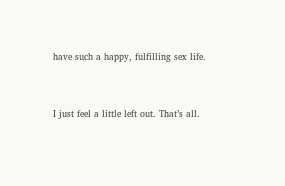have such a happy, fulfilling sex life.


I just feel a little left out. That’s all.